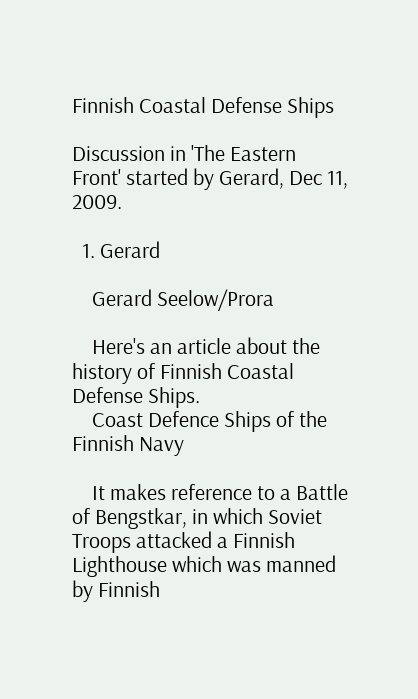Finnish Coastal Defense Ships

Discussion in 'The Eastern Front' started by Gerard, Dec 11, 2009.

  1. Gerard

    Gerard Seelow/Prora

    Here's an article about the history of Finnish Coastal Defense Ships.
    Coast Defence Ships of the Finnish Navy

    It makes reference to a Battle of Bengstkar, in which Soviet Troops attacked a Finnish Lighthouse which was manned by Finnish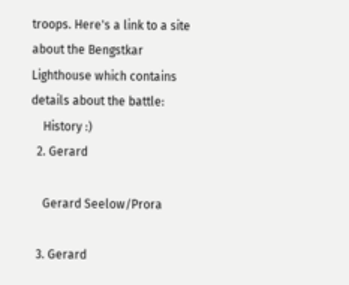troops. Here's a link to a site about the Bengstkar Lighthouse which contains details about the battle:
    History :)
  2. Gerard

    Gerard Seelow/Prora

  3. Gerard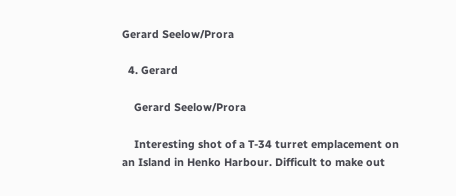Gerard Seelow/Prora

  4. Gerard

    Gerard Seelow/Prora

    Interesting shot of a T-34 turret emplacement on an Island in Henko Harbour. Difficult to make out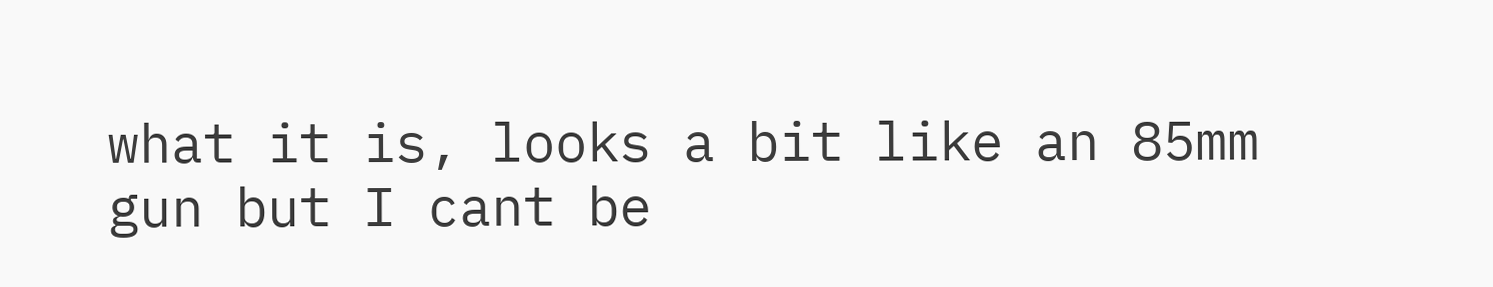what it is, looks a bit like an 85mm gun but I cant be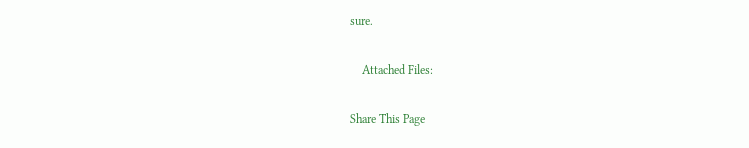sure.

    Attached Files:

Share This Page